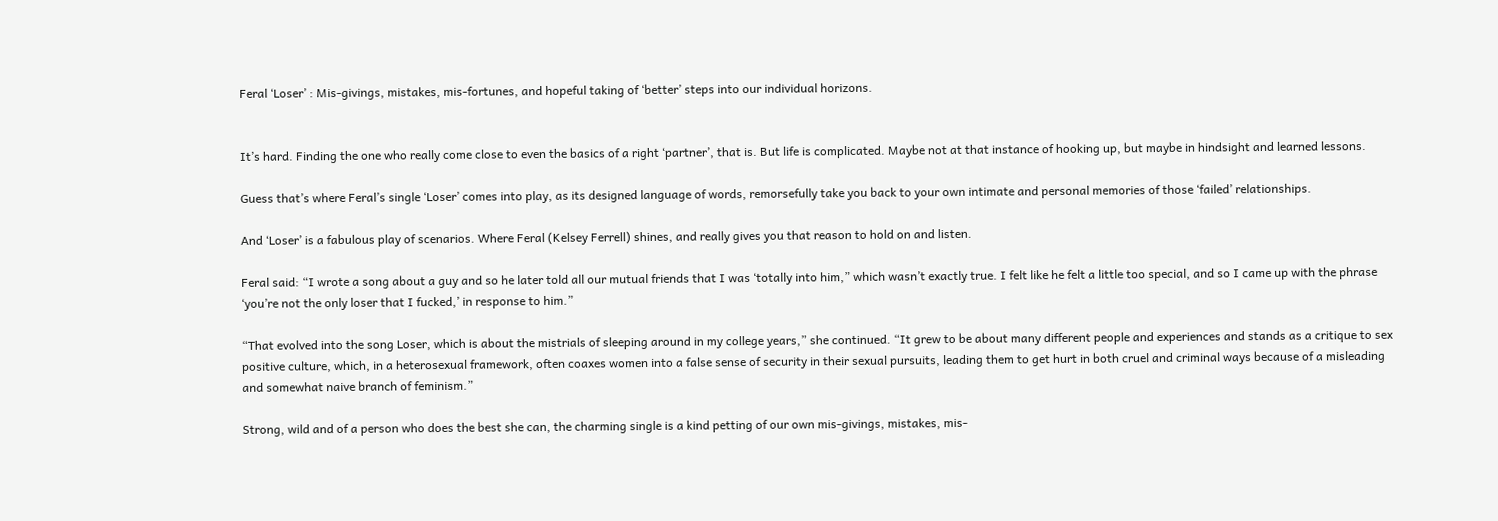Feral ‘Loser’ : Mis-givings, mistakes, mis-fortunes, and hopeful taking of ‘better’ steps into our individual horizons.


It’s hard. Finding the one who really come close to even the basics of a right ‘partner’, that is. But life is complicated. Maybe not at that instance of hooking up, but maybe in hindsight and learned lessons.

Guess that’s where Feral’s single ‘Loser’ comes into play, as its designed language of words, remorsefully take you back to your own intimate and personal memories of those ‘failed’ relationships.

And ‘Loser’ is a fabulous play of scenarios. Where Feral (Kelsey Ferrell) shines, and really gives you that reason to hold on and listen.

Feral said: “I wrote a song about a guy and so he later told all our mutual friends that I was ‘totally into him,” which wasn’t exactly true. I felt like he felt a little too special, and so I came up with the phrase ‘you’re not the only loser that I fucked,’ in response to him.”

“That evolved into the song Loser, which is about the mistrials of sleeping around in my college years,” she continued. “It grew to be about many different people and experiences and stands as a critique to sex positive culture, which, in a heterosexual framework, often coaxes women into a false sense of security in their sexual pursuits, leading them to get hurt in both cruel and criminal ways because of a misleading and somewhat naive branch of feminism.”

Strong, wild and of a person who does the best she can, the charming single is a kind petting of our own mis-givings, mistakes, mis-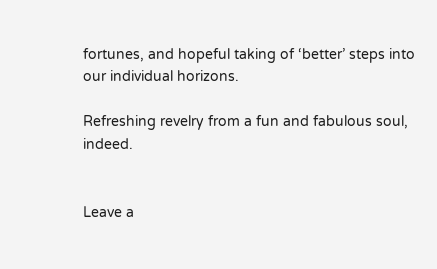fortunes, and hopeful taking of ‘better’ steps into our individual horizons.

Refreshing revelry from a fun and fabulous soul, indeed.


Leave a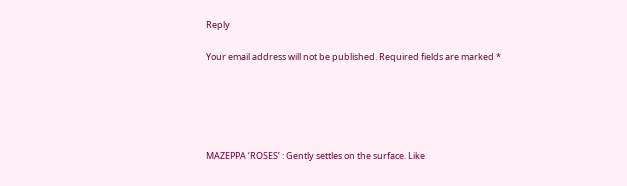Reply

Your email address will not be published. Required fields are marked *





MAZEPPA ‘ROSES’ : Gently settles on the surface. Like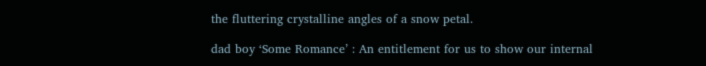the fluttering crystalline angles of a snow petal.

dad boy ‘Some Romance’ : An entitlement for us to show our internal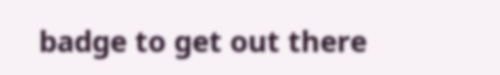badge to get out there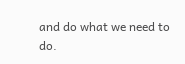and do what we need to do.